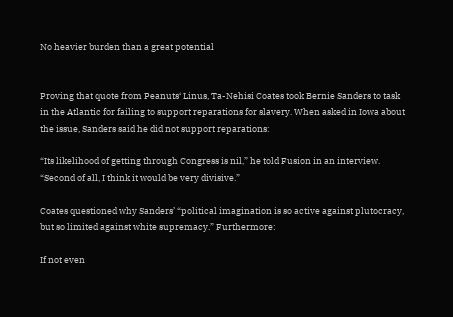No heavier burden than a great potential


Proving that quote from Peanuts‘ Linus, Ta-Nehisi Coates took Bernie Sanders to task in the Atlantic for failing to support reparations for slavery. When asked in Iowa about the issue, Sanders said he did not support reparations:

“Its likelihood of getting through Congress is nil,” he told Fusion in an interview. “Second of all, I think it would be very divisive.”

Coates questioned why Sanders’ “political imagination is so active against plutocracy, but so limited against white supremacy.” Furthermore:

If not even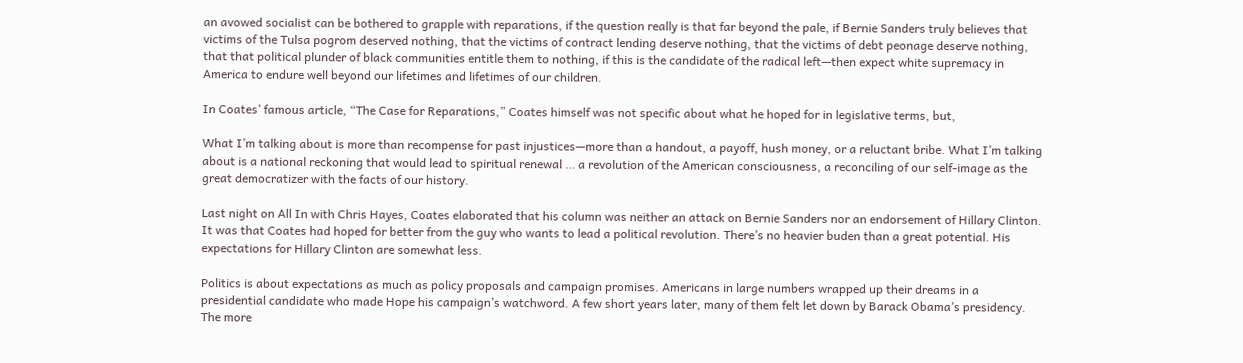an avowed socialist can be bothered to grapple with reparations, if the question really is that far beyond the pale, if Bernie Sanders truly believes that victims of the Tulsa pogrom deserved nothing, that the victims of contract lending deserve nothing, that the victims of debt peonage deserve nothing, that that political plunder of black communities entitle them to nothing, if this is the candidate of the radical left—then expect white supremacy in America to endure well beyond our lifetimes and lifetimes of our children.

In Coates’ famous article, “The Case for Reparations,” Coates himself was not specific about what he hoped for in legislative terms, but,

What I’m talking about is more than recompense for past injustices—more than a handout, a payoff, hush money, or a reluctant bribe. What I’m talking about is a national reckoning that would lead to spiritual renewal … a revolution of the American consciousness, a reconciling of our self-image as the great democratizer with the facts of our history.

Last night on All In with Chris Hayes, Coates elaborated that his column was neither an attack on Bernie Sanders nor an endorsement of Hillary Clinton. It was that Coates had hoped for better from the guy who wants to lead a political revolution. There’s no heavier buden than a great potential. His expectations for Hillary Clinton are somewhat less.

Politics is about expectations as much as policy proposals and campaign promises. Americans in large numbers wrapped up their dreams in a presidential candidate who made Hope his campaign’s watchword. A few short years later, many of them felt let down by Barack Obama’s presidency. The more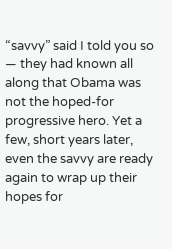“savvy” said I told you so — they had known all along that Obama was not the hoped-for progressive hero. Yet a few, short years later, even the savvy are ready again to wrap up their hopes for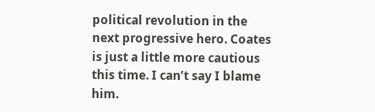political revolution in the next progressive hero. Coates is just a little more cautious this time. I can’t say I blame him.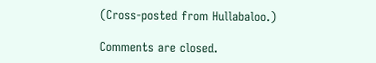(Cross-posted from Hullabaloo.)

Comments are closed.